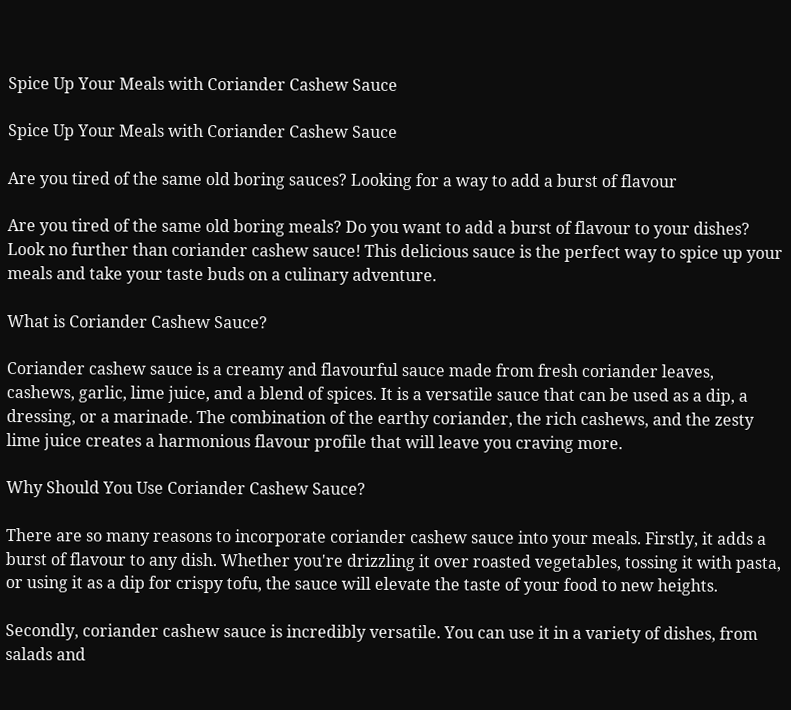Spice Up Your Meals with Coriander Cashew Sauce

Spice Up Your Meals with Coriander Cashew Sauce

Are you tired of the same old boring sauces? Looking for a way to add a burst of flavour

Are you tired of the same old boring meals? Do you want to add a burst of flavour to your dishes? Look no further than coriander cashew sauce! This delicious sauce is the perfect way to spice up your meals and take your taste buds on a culinary adventure.

What is Coriander Cashew Sauce?

Coriander cashew sauce is a creamy and flavourful sauce made from fresh coriander leaves, cashews, garlic, lime juice, and a blend of spices. It is a versatile sauce that can be used as a dip, a dressing, or a marinade. The combination of the earthy coriander, the rich cashews, and the zesty lime juice creates a harmonious flavour profile that will leave you craving more.

Why Should You Use Coriander Cashew Sauce?

There are so many reasons to incorporate coriander cashew sauce into your meals. Firstly, it adds a burst of flavour to any dish. Whether you're drizzling it over roasted vegetables, tossing it with pasta, or using it as a dip for crispy tofu, the sauce will elevate the taste of your food to new heights.

Secondly, coriander cashew sauce is incredibly versatile. You can use it in a variety of dishes, from salads and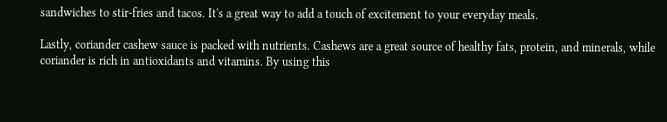sandwiches to stir-fries and tacos. It's a great way to add a touch of excitement to your everyday meals.

Lastly, coriander cashew sauce is packed with nutrients. Cashews are a great source of healthy fats, protein, and minerals, while coriander is rich in antioxidants and vitamins. By using this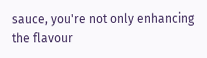sauce, you're not only enhancing the flavour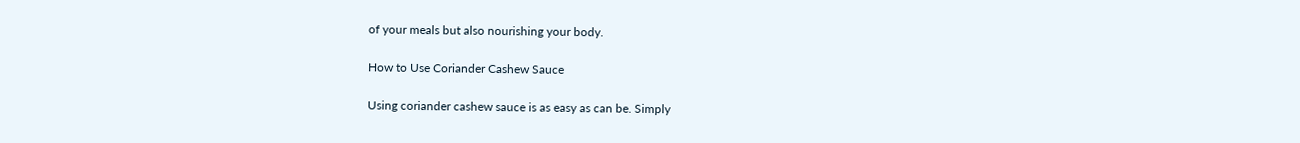of your meals but also nourishing your body.

How to Use Coriander Cashew Sauce

Using coriander cashew sauce is as easy as can be. Simply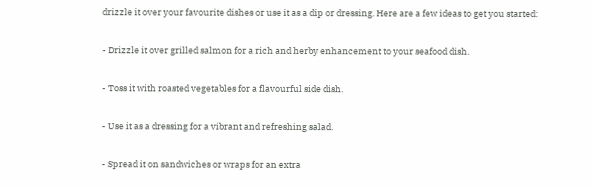drizzle it over your favourite dishes or use it as a dip or dressing. Here are a few ideas to get you started:

- Drizzle it over grilled salmon for a rich and herby enhancement to your seafood dish.

- Toss it with roasted vegetables for a flavourful side dish.

- Use it as a dressing for a vibrant and refreshing salad.

- Spread it on sandwiches or wraps for an extra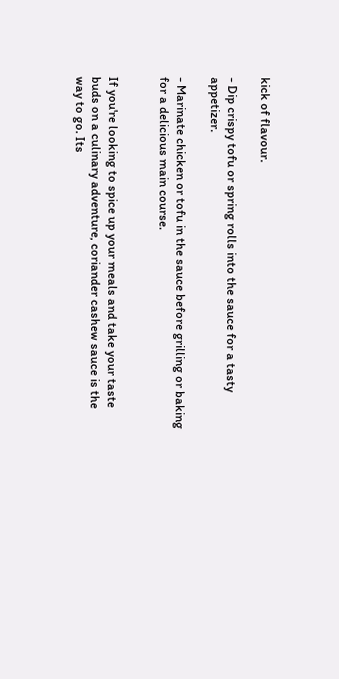kick of flavour.

- Dip crispy tofu or spring rolls into the sauce for a tasty appetizer.

- Marinate chicken or tofu in the sauce before grilling or baking for a delicious main course.


If you're looking to spice up your meals and take your taste buds on a culinary adventure, coriander cashew sauce is the way to go. Its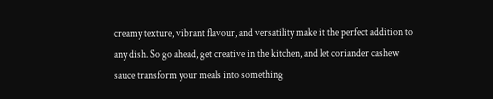creamy texture, vibrant flavour, and versatility make it the perfect addition to any dish. So go ahead, get creative in the kitchen, and let coriander cashew sauce transform your meals into something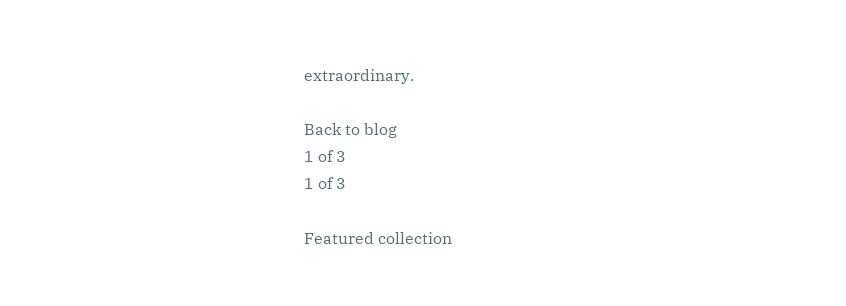extraordinary.

Back to blog
1 of 3
1 of 3

Featured collection